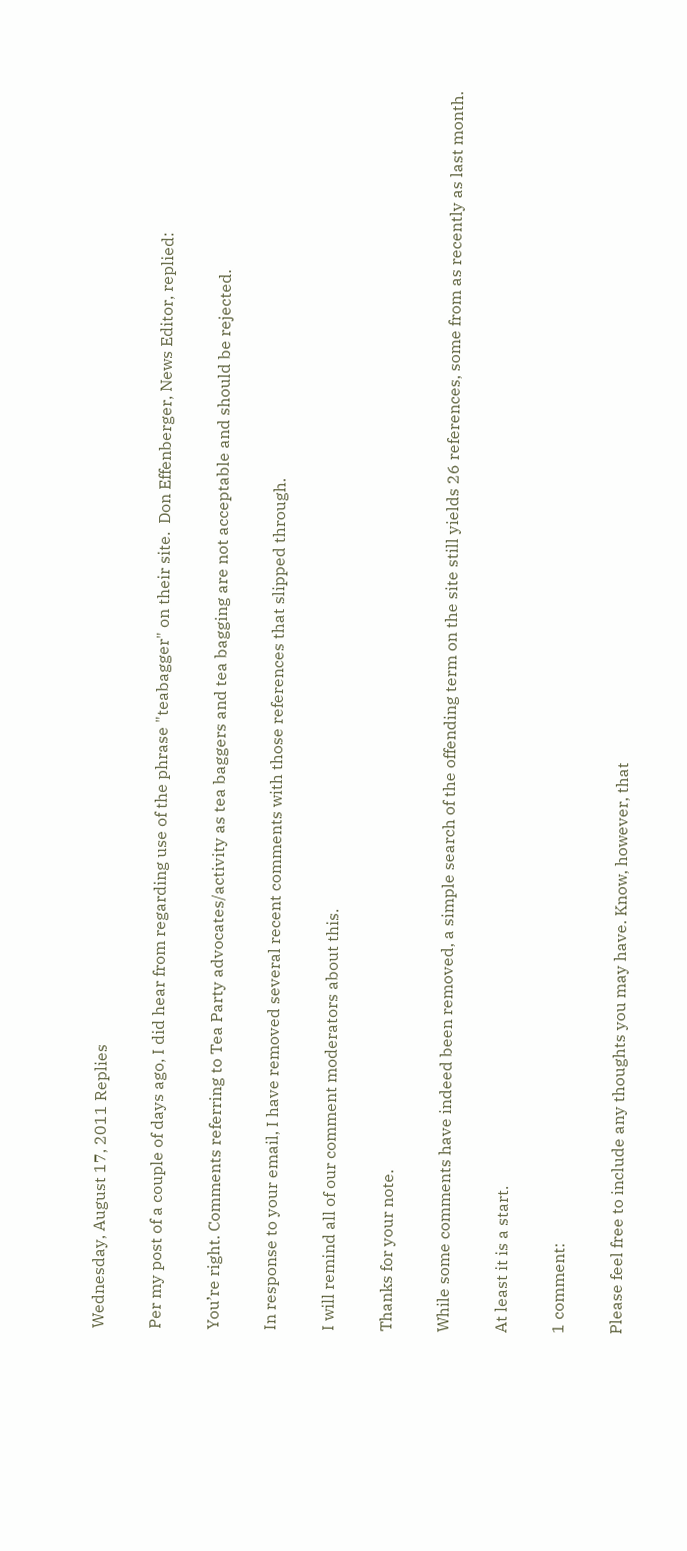Wednesday, August 17, 2011 Replies

Per my post of a couple of days ago, I did hear from regarding use of the phrase "teabagger" on their site.  Don Effenberger, News Editor, replied:

You’re right. Comments referring to Tea Party advocates/activity as tea baggers and tea bagging are not acceptable and should be rejected.

In response to your email, I have removed several recent comments with those references that slipped through.

I will remind all of our comment moderators about this.

Thanks for your note.

While some comments have indeed been removed, a simple search of the offending term on the site still yields 26 references, some from as recently as last month.

At least it is a start.

1 comment:

Please feel free to include any thoughts you may have. Know, however, that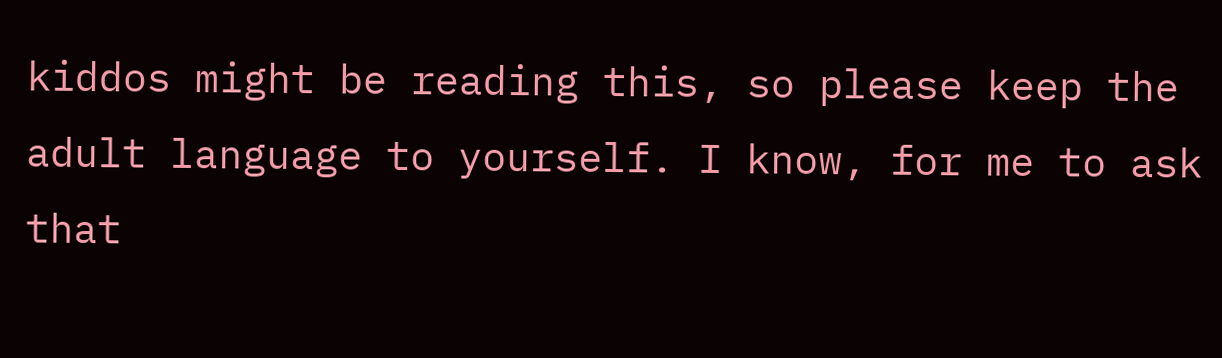kiddos might be reading this, so please keep the adult language to yourself. I know, for me to ask that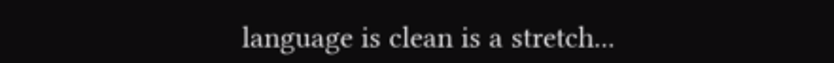language is clean is a stretch...